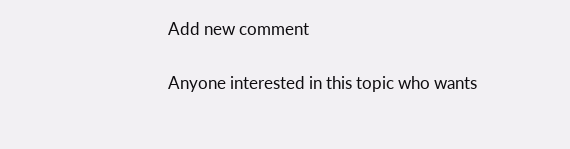Add new comment

Anyone interested in this topic who wants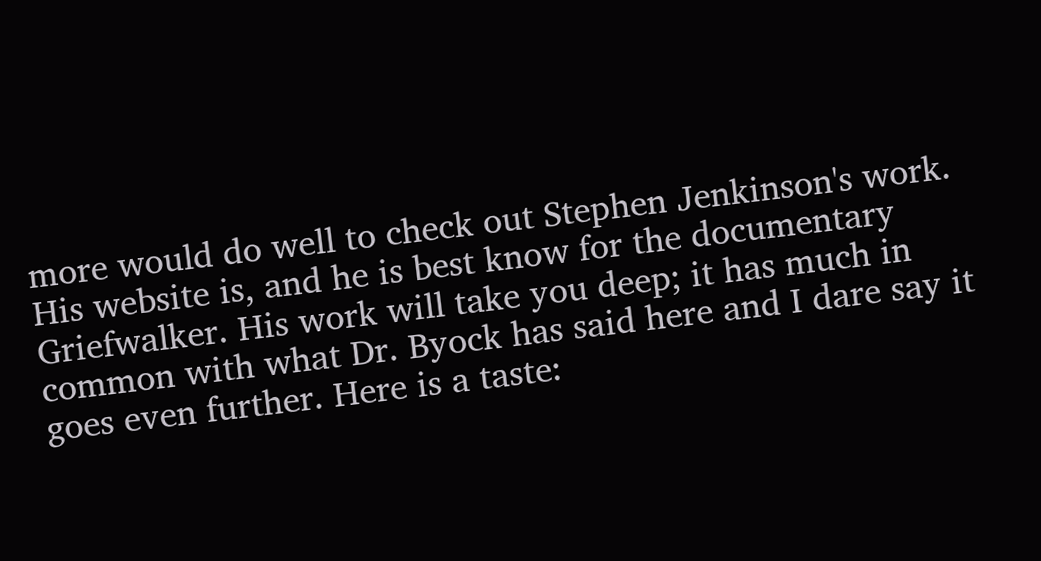more would do well to check out Stephen Jenkinson's work. His website is, and he is best know for the documentary Griefwalker. His work will take you deep; it has much in common with what Dr. Byock has said here and I dare say it goes even further. Here is a taste: